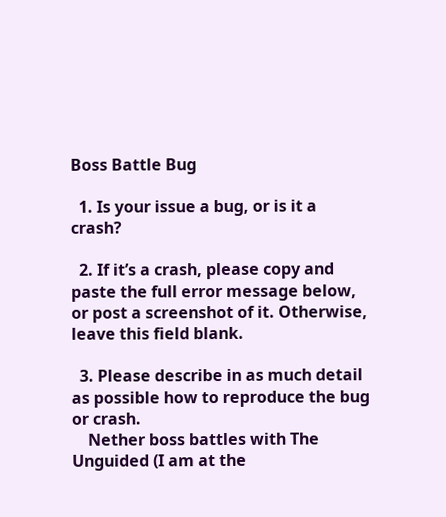Boss Battle Bug

  1. Is your issue a bug, or is it a crash?

  2. If it’s a crash, please copy and paste the full error message below, or post a screenshot of it. Otherwise, leave this field blank.

  3. Please describe in as much detail as possible how to reproduce the bug or crash.
    Nether boss battles with The Unguided (I am at the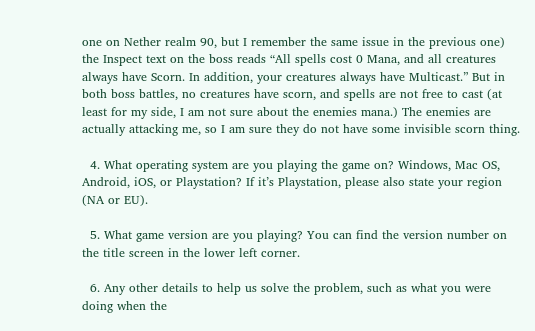one on Nether realm 90, but I remember the same issue in the previous one) the Inspect text on the boss reads “All spells cost 0 Mana, and all creatures always have Scorn. In addition, your creatures always have Multicast.” But in both boss battles, no creatures have scorn, and spells are not free to cast (at least for my side, I am not sure about the enemies mana.) The enemies are actually attacking me, so I am sure they do not have some invisible scorn thing.

  4. What operating system are you playing the game on? Windows, Mac OS, Android, iOS, or Playstation? If it’s Playstation, please also state your region (NA or EU).

  5. What game version are you playing? You can find the version number on the title screen in the lower left corner.

  6. Any other details to help us solve the problem, such as what you were doing when the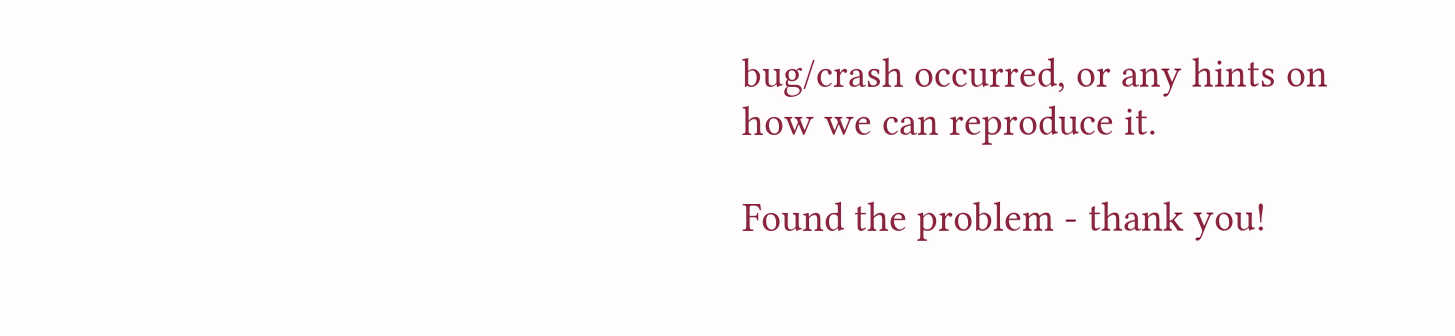bug/crash occurred, or any hints on how we can reproduce it.

Found the problem - thank you!